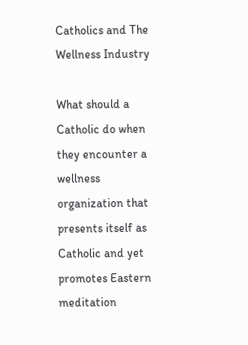Catholics and The Wellness Industry

What should a Catholic do when they encounter a wellness organization that presents itself as Catholic and yet promotes Eastern meditation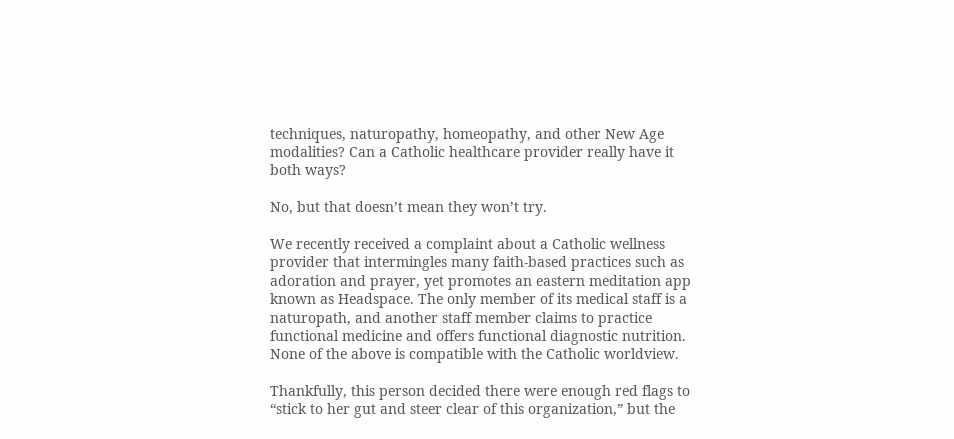techniques, naturopathy, homeopathy, and other New Age modalities? Can a Catholic healthcare provider really have it both ways?

No, but that doesn’t mean they won’t try.

We recently received a complaint about a Catholic wellness provider that intermingles many faith-based practices such as adoration and prayer, yet promotes an eastern meditation app known as Headspace. The only member of its medical staff is a naturopath, and another staff member claims to practice functional medicine and offers functional diagnostic nutrition. None of the above is compatible with the Catholic worldview.

Thankfully, this person decided there were enough red flags to “stick to her gut and steer clear of this organization,” but the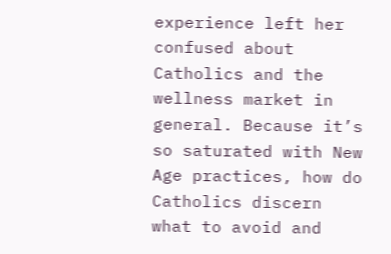experience left her confused about Catholics and the wellness market in general. Because it’s so saturated with New Age practices, how do Catholics discern what to avoid and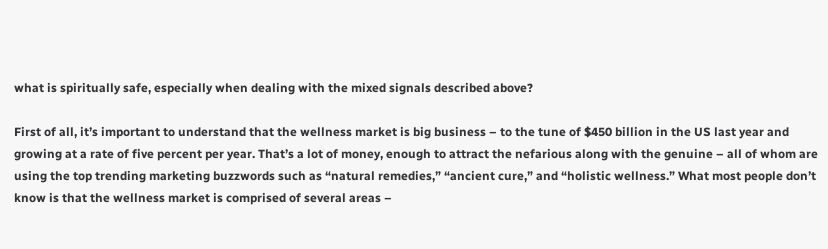what is spiritually safe, especially when dealing with the mixed signals described above?

First of all, it’s important to understand that the wellness market is big business – to the tune of $450 billion in the US last year and growing at a rate of five percent per year. That’s a lot of money, enough to attract the nefarious along with the genuine – all of whom are using the top trending marketing buzzwords such as “natural remedies,” “ancient cure,” and “holistic wellness.” What most people don’t know is that the wellness market is comprised of several areas –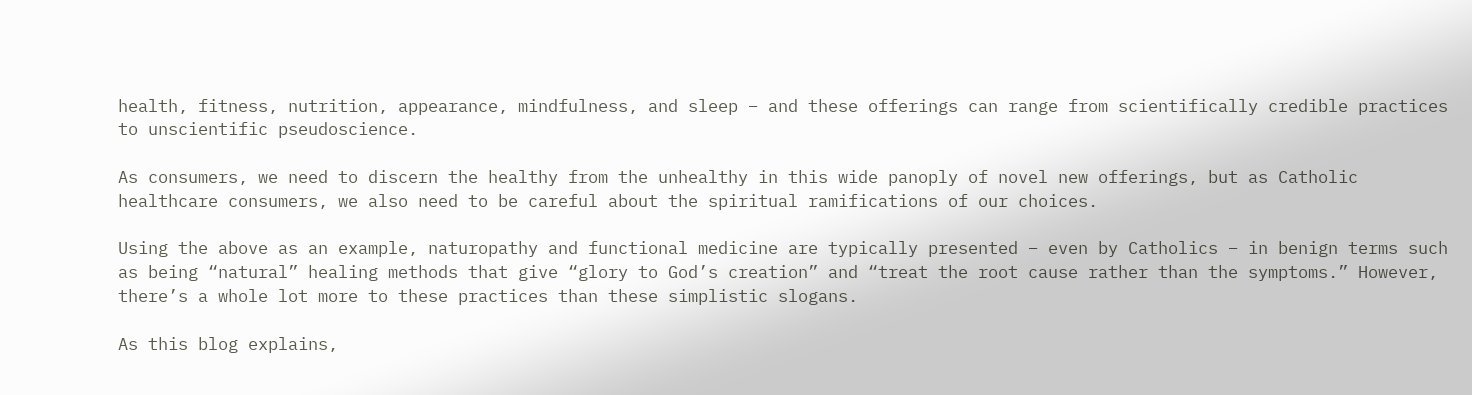health, fitness, nutrition, appearance, mindfulness, and sleep – and these offerings can range from scientifically credible practices to unscientific pseudoscience.

As consumers, we need to discern the healthy from the unhealthy in this wide panoply of novel new offerings, but as Catholic healthcare consumers, we also need to be careful about the spiritual ramifications of our choices.

Using the above as an example, naturopathy and functional medicine are typically presented – even by Catholics – in benign terms such as being “natural” healing methods that give “glory to God’s creation” and “treat the root cause rather than the symptoms.” However, there’s a whole lot more to these practices than these simplistic slogans.

As this blog explains,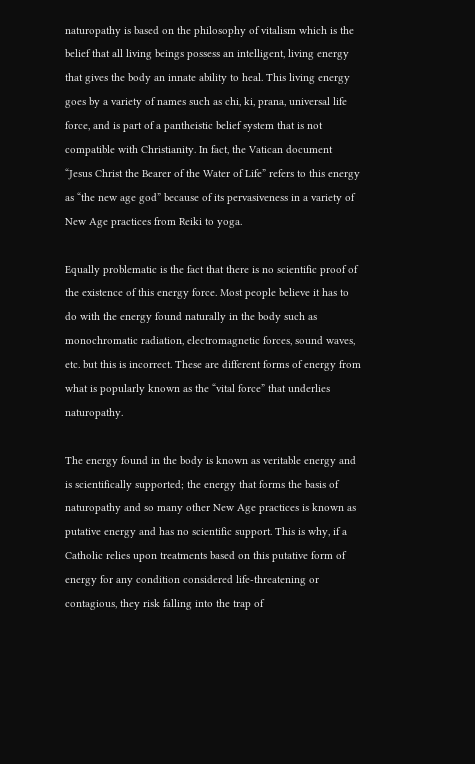naturopathy is based on the philosophy of vitalism which is the belief that all living beings possess an intelligent, living energy that gives the body an innate ability to heal. This living energy goes by a variety of names such as chi, ki, prana, universal life force, and is part of a pantheistic belief system that is not compatible with Christianity. In fact, the Vatican document “Jesus Christ the Bearer of the Water of Life” refers to this energy as “the new age god” because of its pervasiveness in a variety of New Age practices from Reiki to yoga.

Equally problematic is the fact that there is no scientific proof of the existence of this energy force. Most people believe it has to do with the energy found naturally in the body such as monochromatic radiation, electromagnetic forces, sound waves, etc. but this is incorrect. These are different forms of energy from what is popularly known as the “vital force” that underlies naturopathy.

The energy found in the body is known as veritable energy and is scientifically supported; the energy that forms the basis of naturopathy and so many other New Age practices is known as putative energy and has no scientific support. This is why, if a Catholic relies upon treatments based on this putative form of energy for any condition considered life-threatening or contagious, they risk falling into the trap of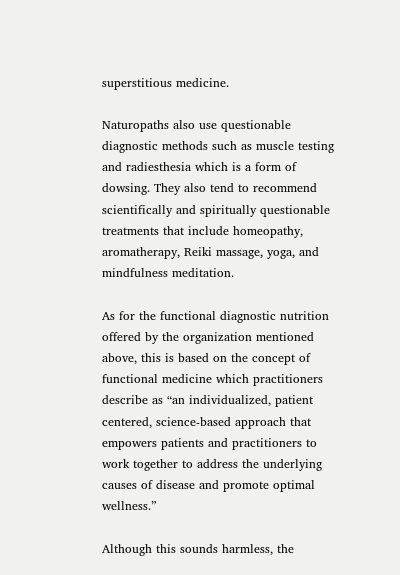superstitious medicine.

Naturopaths also use questionable diagnostic methods such as muscle testing and radiesthesia which is a form of dowsing. They also tend to recommend scientifically and spiritually questionable treatments that include homeopathy, aromatherapy, Reiki massage, yoga, and mindfulness meditation.

As for the functional diagnostic nutrition offered by the organization mentioned above, this is based on the concept of functional medicine which practitioners describe as “an individualized, patient centered, science-based approach that empowers patients and practitioners to work together to address the underlying causes of disease and promote optimal wellness.”

Although this sounds harmless, the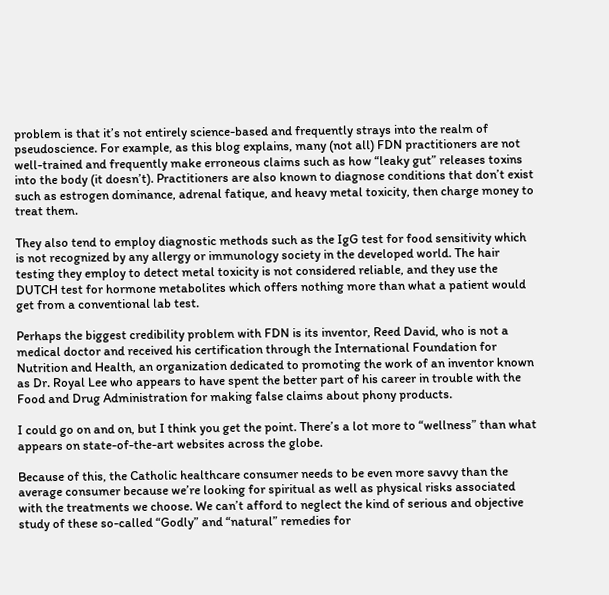problem is that it’s not entirely science-based and frequently strays into the realm of pseudoscience. For example, as this blog explains, many (not all) FDN practitioners are not well-trained and frequently make erroneous claims such as how “leaky gut” releases toxins into the body (it doesn’t). Practitioners are also known to diagnose conditions that don’t exist such as estrogen dominance, adrenal fatique, and heavy metal toxicity, then charge money to treat them.

They also tend to employ diagnostic methods such as the IgG test for food sensitivity which is not recognized by any allergy or immunology society in the developed world. The hair testing they employ to detect metal toxicity is not considered reliable, and they use the DUTCH test for hormone metabolites which offers nothing more than what a patient would get from a conventional lab test.

Perhaps the biggest credibility problem with FDN is its inventor, Reed David, who is not a medical doctor and received his certification through the International Foundation for Nutrition and Health, an organization dedicated to promoting the work of an inventor known as Dr. Royal Lee who appears to have spent the better part of his career in trouble with the Food and Drug Administration for making false claims about phony products.

I could go on and on, but I think you get the point. There’s a lot more to “wellness” than what appears on state-of-the-art websites across the globe.

Because of this, the Catholic healthcare consumer needs to be even more savvy than the average consumer because we’re looking for spiritual as well as physical risks associated with the treatments we choose. We can’t afford to neglect the kind of serious and objective study of these so-called “Godly” and “natural” remedies for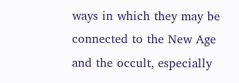ways in which they may be connected to the New Age and the occult, especially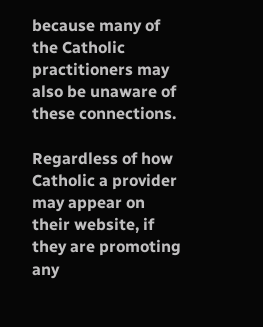because many of the Catholic practitioners may also be unaware of these connections.

Regardless of how Catholic a provider may appear on their website, if they are promoting any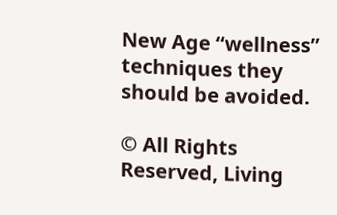New Age “wellness” techniques they should be avoided.

© All Rights Reserved, Living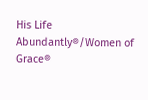His Life Abundantly®/Women of Grace®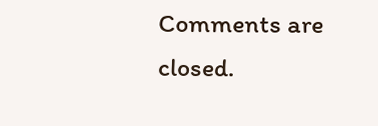Comments are closed.